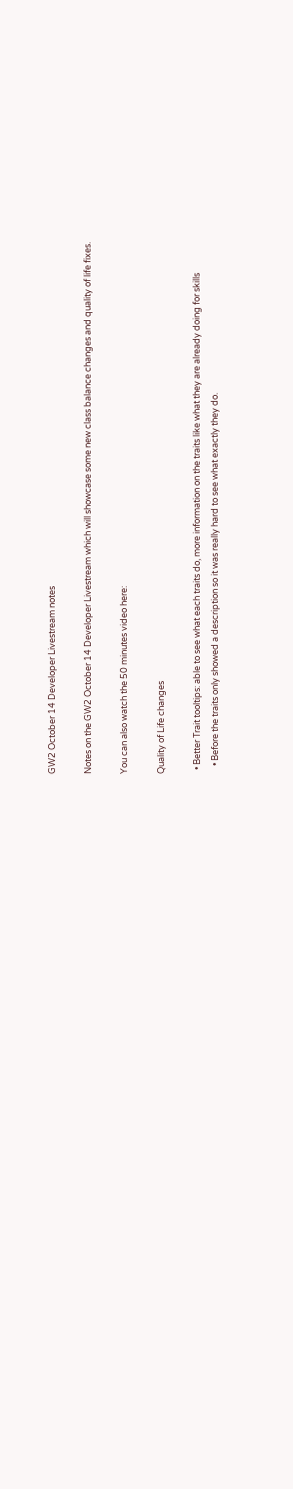GW2 October 14 Developer Livestream notes

Notes on the GW2 October 14 Developer Livestream which will showcase some new class balance changes and quality of life fixes.

You can also watch the 50 minutes video here:

Quality of Life changes

  • Better Trait tooltips: able to see what each traits do, more information on the traits like what they are already doing for skills
    • Before the traits only showed a description so it was really hard to see what exactly they do.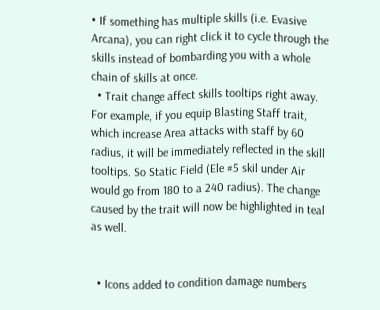• If something has multiple skills (i.e. Evasive Arcana), you can right click it to cycle through the skills instead of bombarding you with a whole chain of skills at once.
  • Trait change affect skills tooltips right away. For example, if you equip Blasting Staff trait, which increase Area attacks with staff by 60 radius, it will be immediately reflected in the skill tooltips. So Static Field (Ele #5 skil under Air would go from 180 to a 240 radius). The change caused by the trait will now be highlighted in teal as well.


  • Icons added to condition damage numbers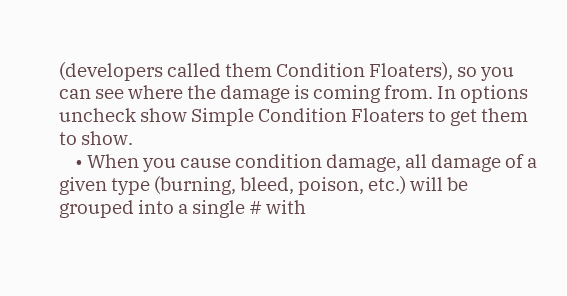(developers called them Condition Floaters), so you can see where the damage is coming from. In options uncheck show Simple Condition Floaters to get them to show.
    • When you cause condition damage, all damage of a given type (burning, bleed, poison, etc.) will be grouped into a single # with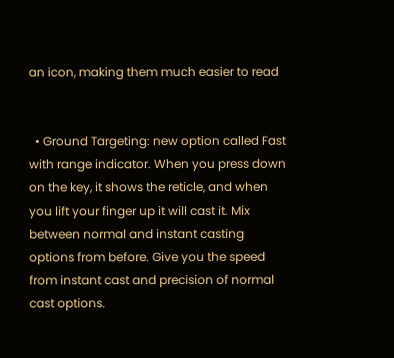an icon, making them much easier to read


  • Ground Targeting: new option called Fast with range indicator. When you press down on the key, it shows the reticle, and when you lift your finger up it will cast it. Mix between normal and instant casting options from before. Give you the speed from instant cast and precision of normal cast options.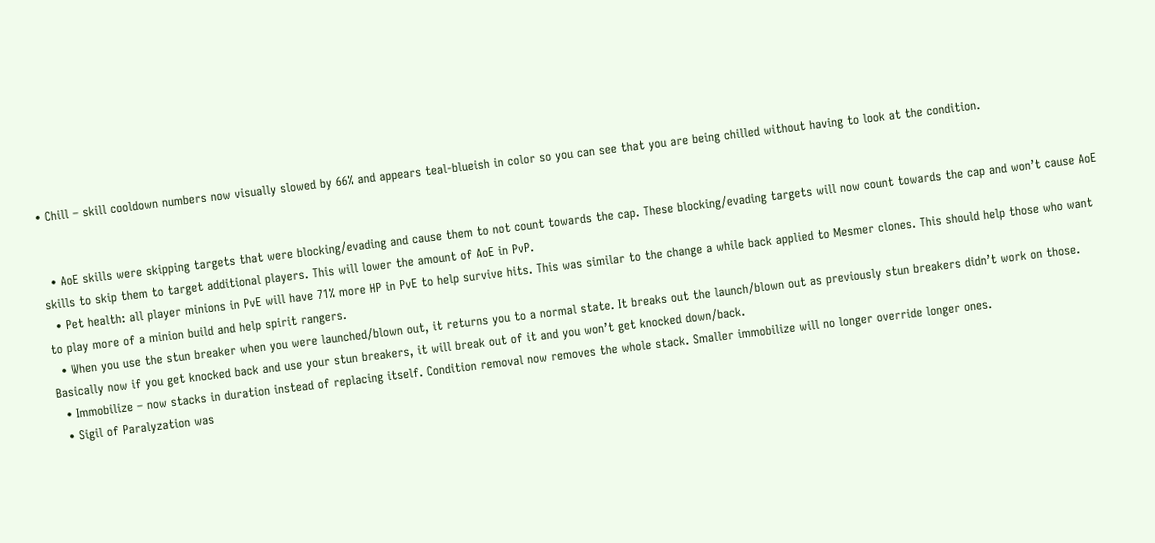• Chill – skill cooldown numbers now visually slowed by 66% and appears teal-blueish in color so you can see that you are being chilled without having to look at the condition.


  • AoE skills were skipping targets that were blocking/evading and cause them to not count towards the cap. These blocking/evading targets will now count towards the cap and won’t cause AoE skills to skip them to target additional players. This will lower the amount of AoE in PvP.
  • Pet health: all player minions in PvE will have 71% more HP in PvE to help survive hits. This was similar to the change a while back applied to Mesmer clones. This should help those who want to play more of a minion build and help spirit rangers.
  • When you use the stun breaker when you were launched/blown out, it returns you to a normal state. It breaks out the launch/blown out as previously stun breakers didn’t work on those. Basically now if you get knocked back and use your stun breakers, it will break out of it and you won’t get knocked down/back.
  • Immobilize – now stacks in duration instead of replacing itself. Condition removal now removes the whole stack. Smaller immobilize will no longer override longer ones.
  • Sigil of Paralyzation was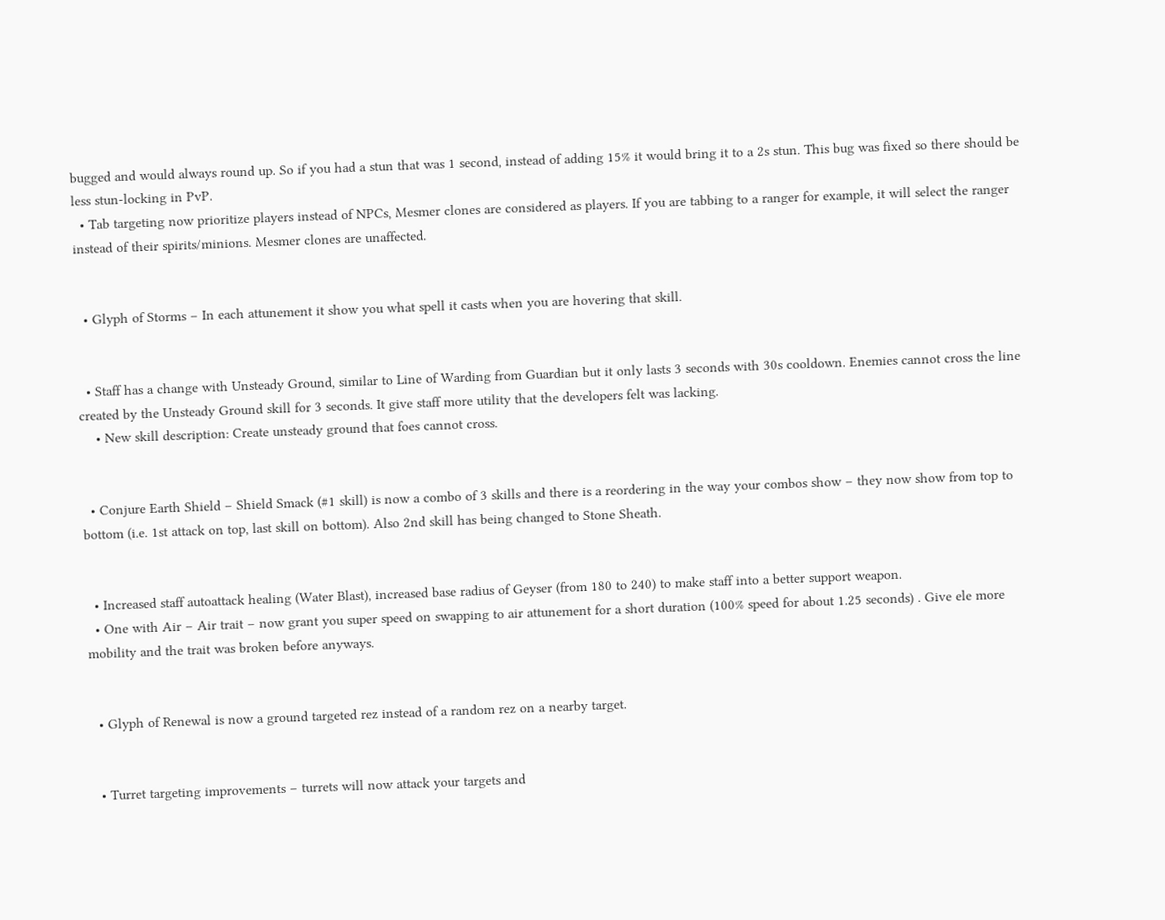bugged and would always round up. So if you had a stun that was 1 second, instead of adding 15% it would bring it to a 2s stun. This bug was fixed so there should be less stun-locking in PvP.
  • Tab targeting now prioritize players instead of NPCs, Mesmer clones are considered as players. If you are tabbing to a ranger for example, it will select the ranger instead of their spirits/minions. Mesmer clones are unaffected.


  • Glyph of Storms – In each attunement it show you what spell it casts when you are hovering that skill.


  • Staff has a change with Unsteady Ground, similar to Line of Warding from Guardian but it only lasts 3 seconds with 30s cooldown. Enemies cannot cross the line created by the Unsteady Ground skill for 3 seconds. It give staff more utility that the developers felt was lacking.
    • New skill description: Create unsteady ground that foes cannot cross.


  • Conjure Earth Shield – Shield Smack (#1 skill) is now a combo of 3 skills and there is a reordering in the way your combos show – they now show from top to bottom (i.e. 1st attack on top, last skill on bottom). Also 2nd skill has being changed to Stone Sheath.


  • Increased staff autoattack healing (Water Blast), increased base radius of Geyser (from 180 to 240) to make staff into a better support weapon.
  • One with Air – Air trait – now grant you super speed on swapping to air attunement for a short duration (100% speed for about 1.25 seconds) . Give ele more mobility and the trait was broken before anyways.


  • Glyph of Renewal is now a ground targeted rez instead of a random rez on a nearby target.


  • Turret targeting improvements – turrets will now attack your targets and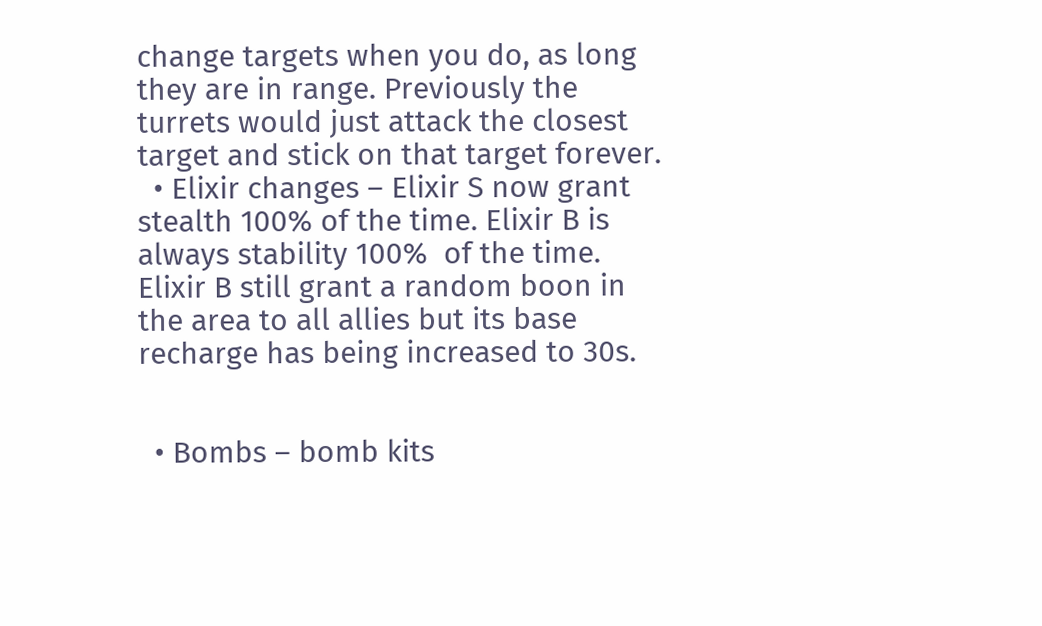change targets when you do, as long they are in range. Previously the turrets would just attack the closest target and stick on that target forever.
  • Elixir changes – Elixir S now grant stealth 100% of the time. Elixir B is always stability 100%  of the time. Elixir B still grant a random boon in the area to all allies but its base recharge has being increased to 30s.


  • Bombs – bomb kits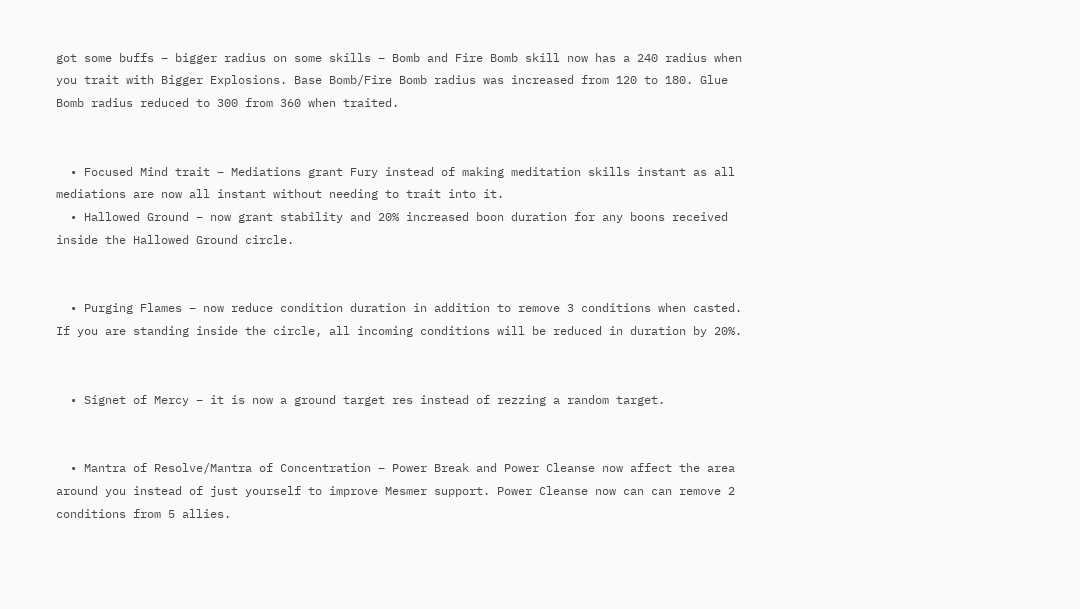got some buffs – bigger radius on some skills – Bomb and Fire Bomb skill now has a 240 radius when you trait with Bigger Explosions. Base Bomb/Fire Bomb radius was increased from 120 to 180. Glue Bomb radius reduced to 300 from 360 when traited.


  • Focused Mind trait – Mediations grant Fury instead of making meditation skills instant as all mediations are now all instant without needing to trait into it.
  • Hallowed Ground – now grant stability and 20% increased boon duration for any boons received inside the Hallowed Ground circle.


  • Purging Flames – now reduce condition duration in addition to remove 3 conditions when casted. If you are standing inside the circle, all incoming conditions will be reduced in duration by 20%.


  • Signet of Mercy – it is now a ground target res instead of rezzing a random target.


  • Mantra of Resolve/Mantra of Concentration – Power Break and Power Cleanse now affect the area around you instead of just yourself to improve Mesmer support. Power Cleanse now can can remove 2 conditions from 5 allies.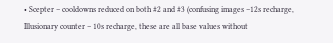• Scepter – cooldowns reduced on both #2 and #3 (confusing images –12s recharge, Illusionary counter – 10s recharge, these are all base values without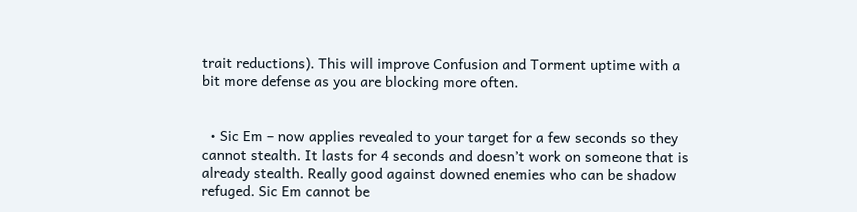trait reductions). This will improve Confusion and Torment uptime with a bit more defense as you are blocking more often.


  • Sic Em – now applies revealed to your target for a few seconds so they cannot stealth. It lasts for 4 seconds and doesn’t work on someone that is already stealth. Really good against downed enemies who can be shadow refuged. Sic Em cannot be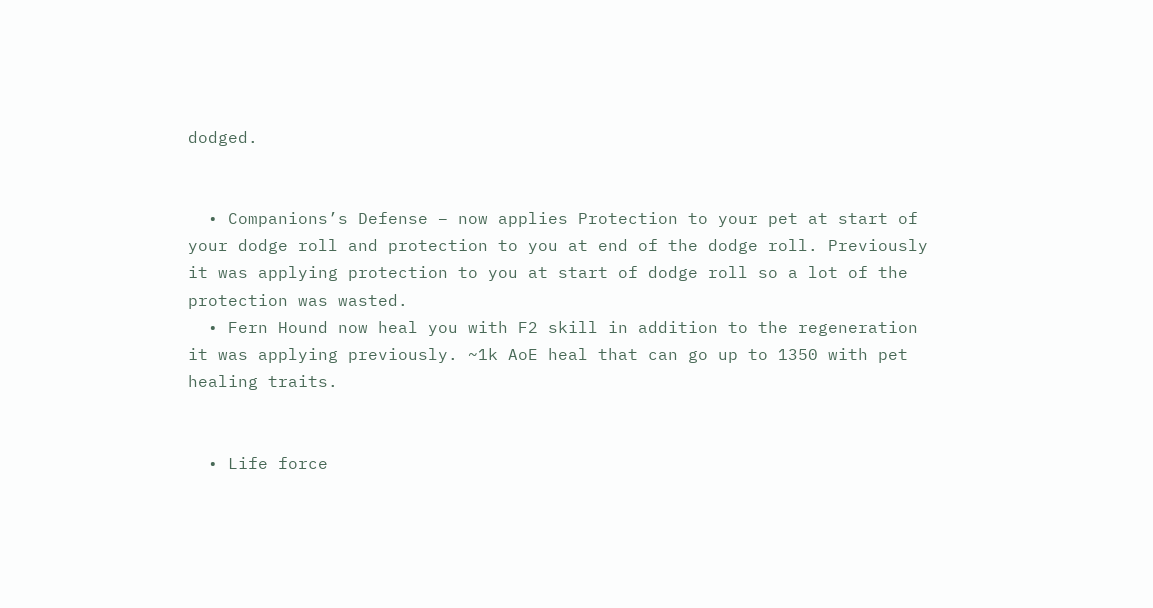dodged.


  • Companions’s Defense – now applies Protection to your pet at start of your dodge roll and protection to you at end of the dodge roll. Previously it was applying protection to you at start of dodge roll so a lot of the protection was wasted.
  • Fern Hound now heal you with F2 skill in addition to the regeneration it was applying previously. ~1k AoE heal that can go up to 1350 with pet healing traits.


  • Life force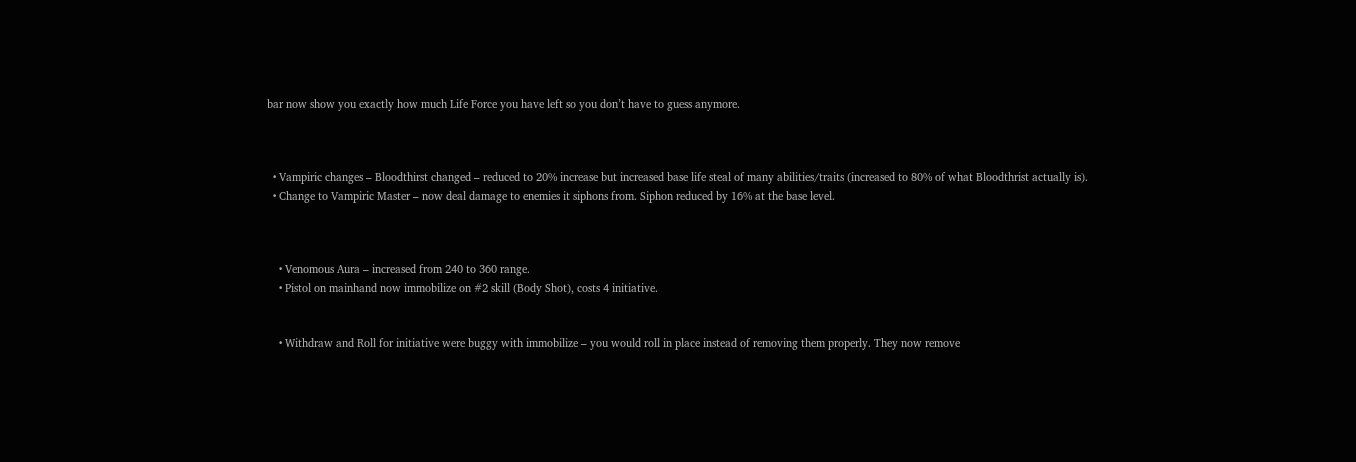bar now show you exactly how much Life Force you have left so you don’t have to guess anymore.



  • Vampiric changes – Bloodthirst changed – reduced to 20% increase but increased base life steal of many abilities/traits (increased to 80% of what Bloodthrist actually is).
  • Change to Vampiric Master – now deal damage to enemies it siphons from. Siphon reduced by 16% at the base level.



    • Venomous Aura – increased from 240 to 360 range.
    • Pistol on mainhand now immobilize on #2 skill (Body Shot), costs 4 initiative.


    • Withdraw and Roll for initiative were buggy with immobilize – you would roll in place instead of removing them properly. They now remove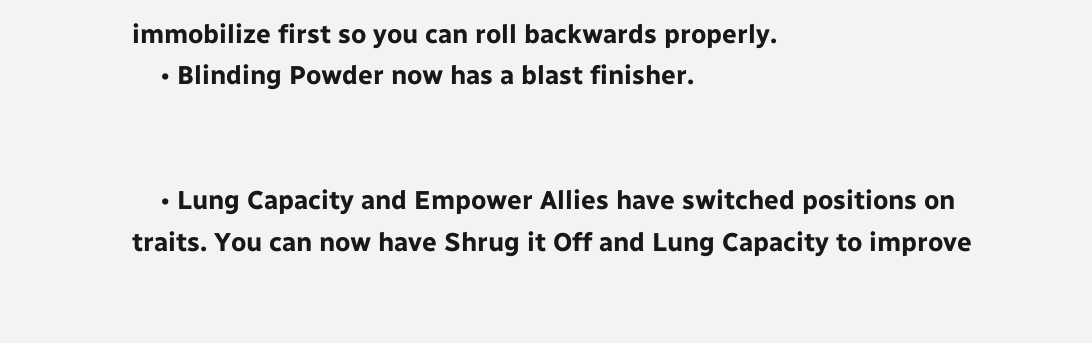immobilize first so you can roll backwards properly.
    • Blinding Powder now has a blast finisher.


    • Lung Capacity and Empower Allies have switched positions on traits. You can now have Shrug it Off and Lung Capacity to improve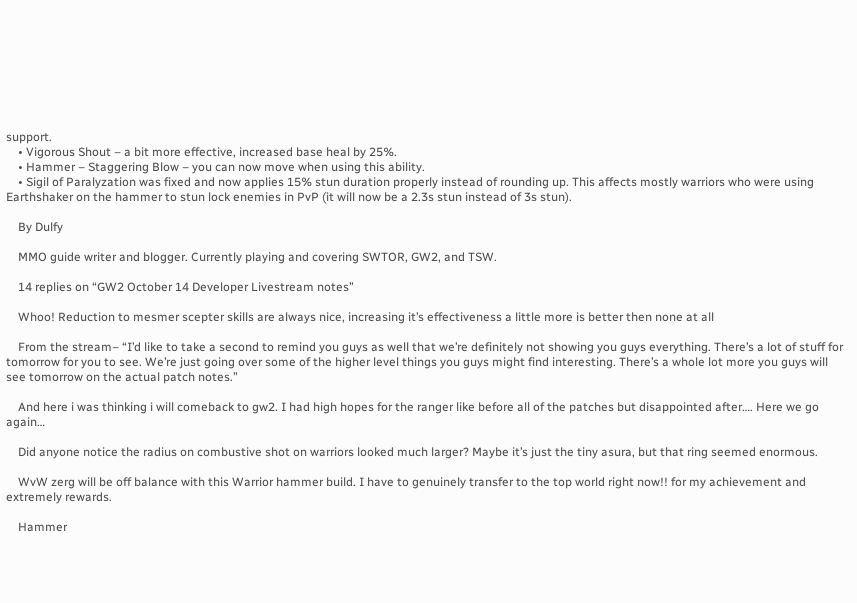support.
    • Vigorous Shout – a bit more effective, increased base heal by 25%.
    • Hammer – Staggering Blow – you can now move when using this ability.
    • Sigil of Paralyzation was fixed and now applies 15% stun duration properly instead of rounding up. This affects mostly warriors who were using Earthshaker on the hammer to stun lock enemies in PvP (it will now be a 2.3s stun instead of 3s stun).

    By Dulfy

    MMO guide writer and blogger. Currently playing and covering SWTOR, GW2, and TSW.

    14 replies on “GW2 October 14 Developer Livestream notes”

    Whoo! Reduction to mesmer scepter skills are always nice, increasing it’s effectiveness a little more is better then none at all

    From the stream– “I’d like to take a second to remind you guys as well that we’re definitely not showing you guys everything. There’s a lot of stuff for tomorrow for you to see. We’re just going over some of the higher level things you guys might find interesting. There’s a whole lot more you guys will see tomorrow on the actual patch notes.”

    And here i was thinking i will comeback to gw2. I had high hopes for the ranger like before all of the patches but disappointed after…. Here we go again…

    Did anyone notice the radius on combustive shot on warriors looked much larger? Maybe it’s just the tiny asura, but that ring seemed enormous.

    WvW zerg will be off balance with this Warrior hammer build. I have to genuinely transfer to the top world right now!! for my achievement and extremely rewards.

    Hammer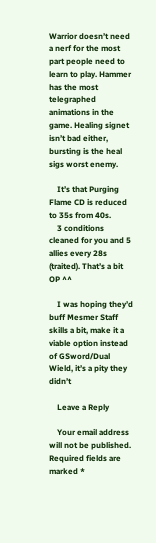Warrior doesn’t need a nerf for the most part people need to learn to play. Hammer has the most telegraphed animations in the game. Healing signet isn’t bad either, bursting is the heal sigs worst enemy.

    It’s that Purging Flame CD is reduced to 35s from 40s.
    3 conditions cleaned for you and 5 allies every 28s (traited). That’s a bit OP ^^

    I was hoping they’d buff Mesmer Staff skills a bit, make it a viable option instead of GSword/Dual Wield, it’s a pity they didn’t

    Leave a Reply

    Your email address will not be published. Required fields are marked *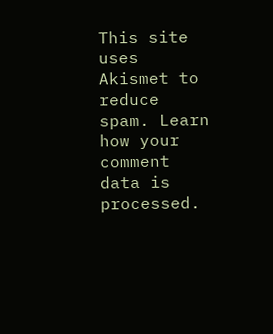This site uses Akismet to reduce spam. Learn how your comment data is processed.